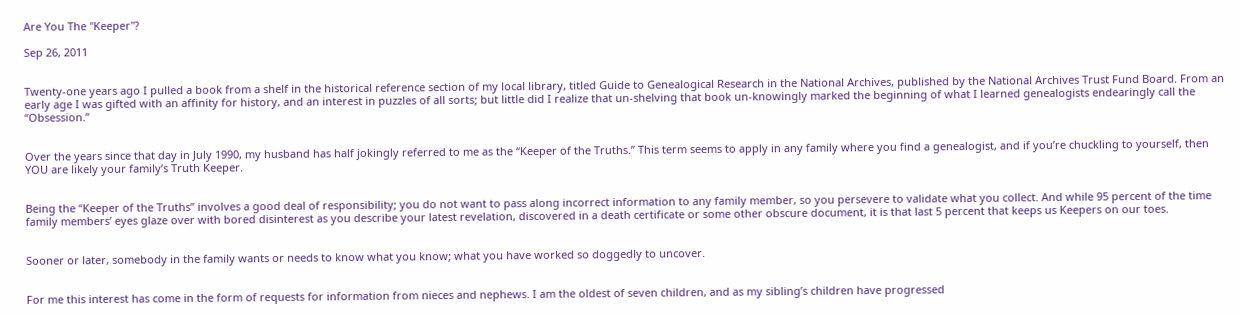Are You The "Keeper"?

Sep 26, 2011


Twenty-one years ago I pulled a book from a shelf in the historical reference section of my local library, titled Guide to Genealogical Research in the National Archives, published by the National Archives Trust Fund Board. From an early age I was gifted with an affinity for history, and an interest in puzzles of all sorts; but little did I realize that un-shelving that book un-knowingly marked the beginning of what I learned genealogists endearingly call the “Obsession.”


Over the years since that day in July 1990, my husband has half jokingly referred to me as the “Keeper of the Truths.” This term seems to apply in any family where you find a genealogist, and if you’re chuckling to yourself, then YOU are likely your family’s Truth Keeper.


Being the “Keeper of the Truths” involves a good deal of responsibility; you do not want to pass along incorrect information to any family member, so you persevere to validate what you collect. And while 95 percent of the time family members’ eyes glaze over with bored disinterest as you describe your latest revelation, discovered in a death certificate or some other obscure document, it is that last 5 percent that keeps us Keepers on our toes.


Sooner or later, somebody in the family wants or needs to know what you know; what you have worked so doggedly to uncover.


For me this interest has come in the form of requests for information from nieces and nephews. I am the oldest of seven children, and as my sibling’s children have progressed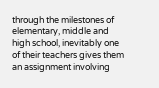through the milestones of elementary, middle and high school, inevitably one of their teachers gives them an assignment involving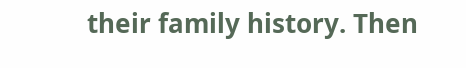their family history. Then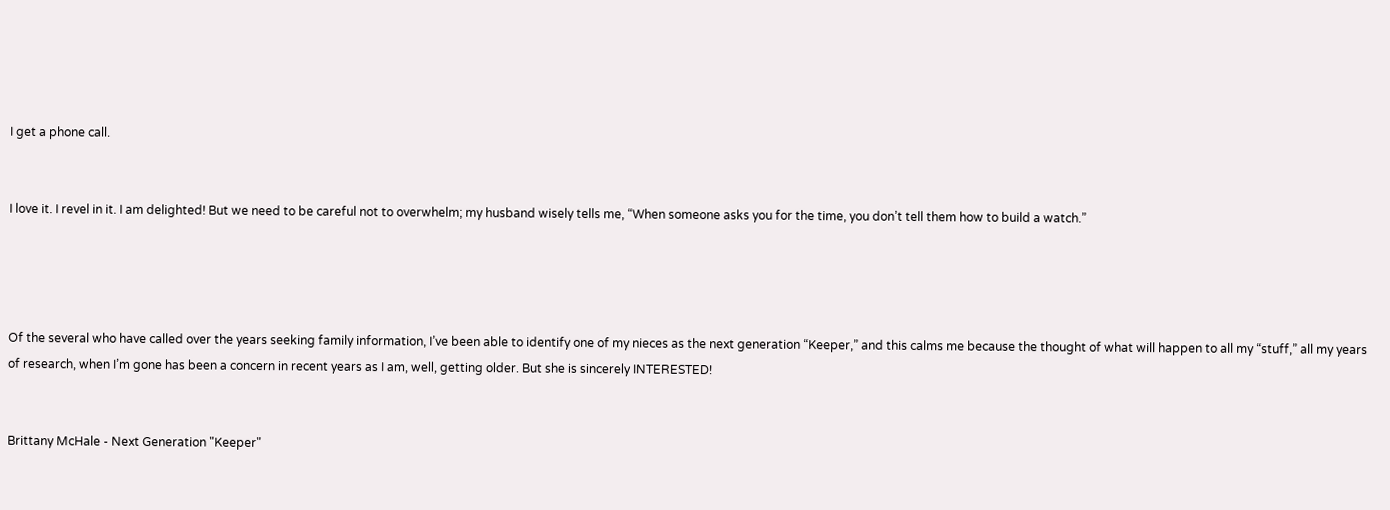I get a phone call.


I love it. I revel in it. I am delighted! But we need to be careful not to overwhelm; my husband wisely tells me, “When someone asks you for the time, you don’t tell them how to build a watch.”




Of the several who have called over the years seeking family information, I’ve been able to identify one of my nieces as the next generation “Keeper,” and this calms me because the thought of what will happen to all my “stuff,” all my years of research, when I’m gone has been a concern in recent years as I am, well, getting older. But she is sincerely INTERESTED!


Brittany McHale - Next Generation "Keeper"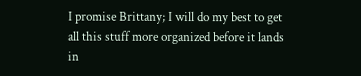I promise Brittany; I will do my best to get all this stuff more organized before it lands in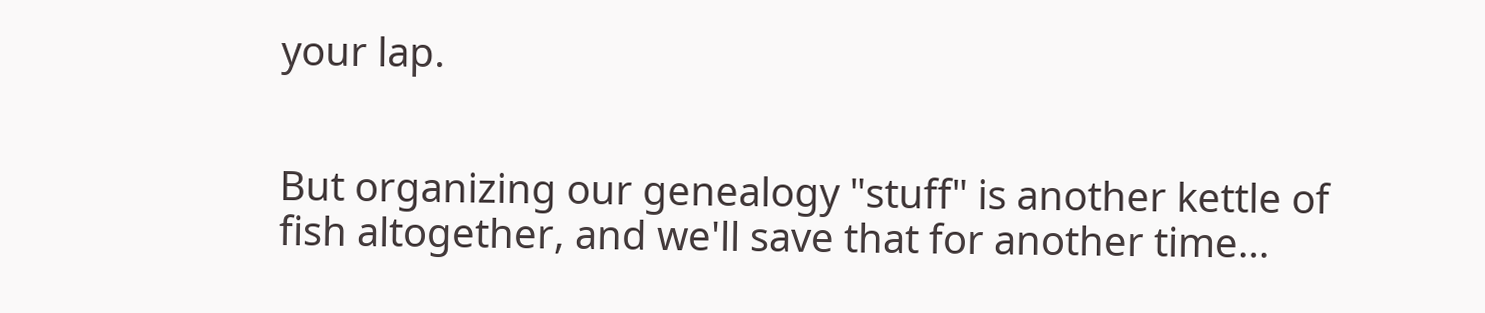your lap.


But organizing our genealogy "stuff" is another kettle of fish altogether, and we'll save that for another time…